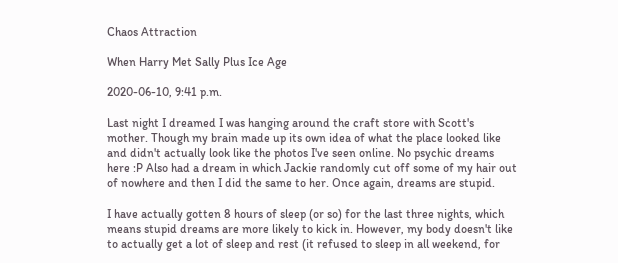Chaos Attraction

When Harry Met Sally Plus Ice Age

2020-06-10, 9:41 p.m.

Last night I dreamed I was hanging around the craft store with Scott's mother. Though my brain made up its own idea of what the place looked like and didn't actually look like the photos I've seen online. No psychic dreams here :P Also had a dream in which Jackie randomly cut off some of my hair out of nowhere and then I did the same to her. Once again, dreams are stupid.

I have actually gotten 8 hours of sleep (or so) for the last three nights, which means stupid dreams are more likely to kick in. However, my body doesn't like to actually get a lot of sleep and rest (it refused to sleep in all weekend, for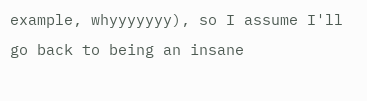example, whyyyyyyy), so I assume I'll go back to being an insane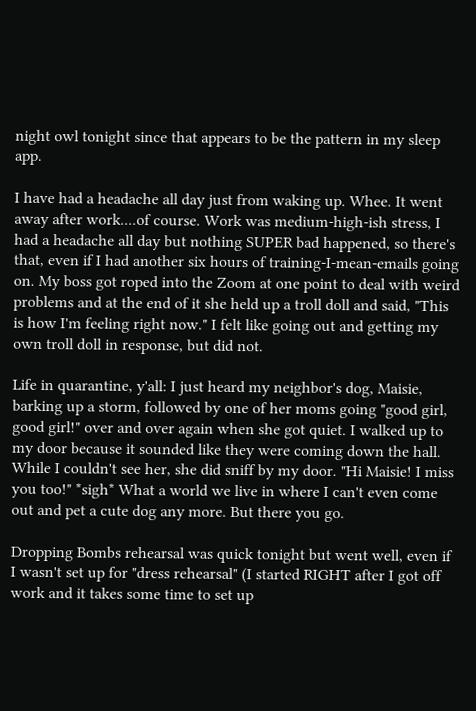night owl tonight since that appears to be the pattern in my sleep app.

I have had a headache all day just from waking up. Whee. It went away after work....of course. Work was medium-high-ish stress, I had a headache all day but nothing SUPER bad happened, so there's that, even if I had another six hours of training-I-mean-emails going on. My boss got roped into the Zoom at one point to deal with weird problems and at the end of it she held up a troll doll and said, "This is how I'm feeling right now." I felt like going out and getting my own troll doll in response, but did not.

Life in quarantine, y'all: I just heard my neighbor's dog, Maisie, barking up a storm, followed by one of her moms going "good girl, good girl!" over and over again when she got quiet. I walked up to my door because it sounded like they were coming down the hall. While I couldn't see her, she did sniff by my door. "Hi Maisie! I miss you too!" *sigh* What a world we live in where I can't even come out and pet a cute dog any more. But there you go.

Dropping Bombs rehearsal was quick tonight but went well, even if I wasn't set up for "dress rehearsal" (I started RIGHT after I got off work and it takes some time to set up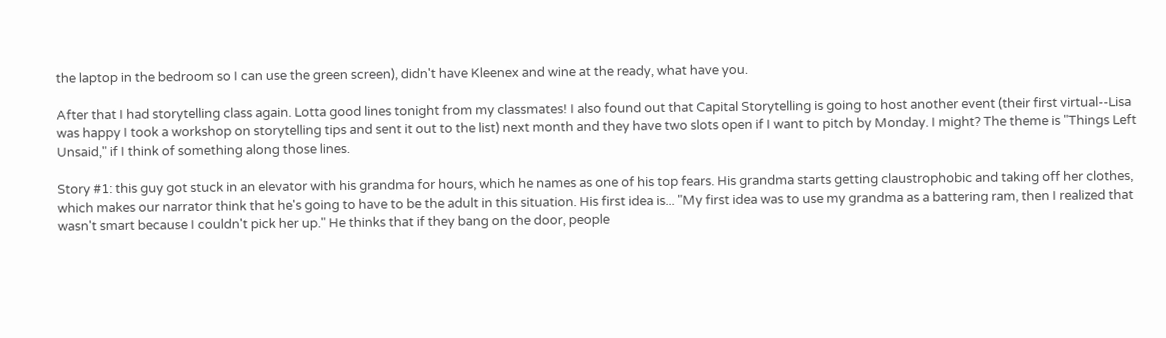the laptop in the bedroom so I can use the green screen), didn't have Kleenex and wine at the ready, what have you.

After that I had storytelling class again. Lotta good lines tonight from my classmates! I also found out that Capital Storytelling is going to host another event (their first virtual--Lisa was happy I took a workshop on storytelling tips and sent it out to the list) next month and they have two slots open if I want to pitch by Monday. I might? The theme is "Things Left Unsaid," if I think of something along those lines.

Story #1: this guy got stuck in an elevator with his grandma for hours, which he names as one of his top fears. His grandma starts getting claustrophobic and taking off her clothes, which makes our narrator think that he's going to have to be the adult in this situation. His first idea is... "My first idea was to use my grandma as a battering ram, then I realized that wasn't smart because I couldn't pick her up." He thinks that if they bang on the door, people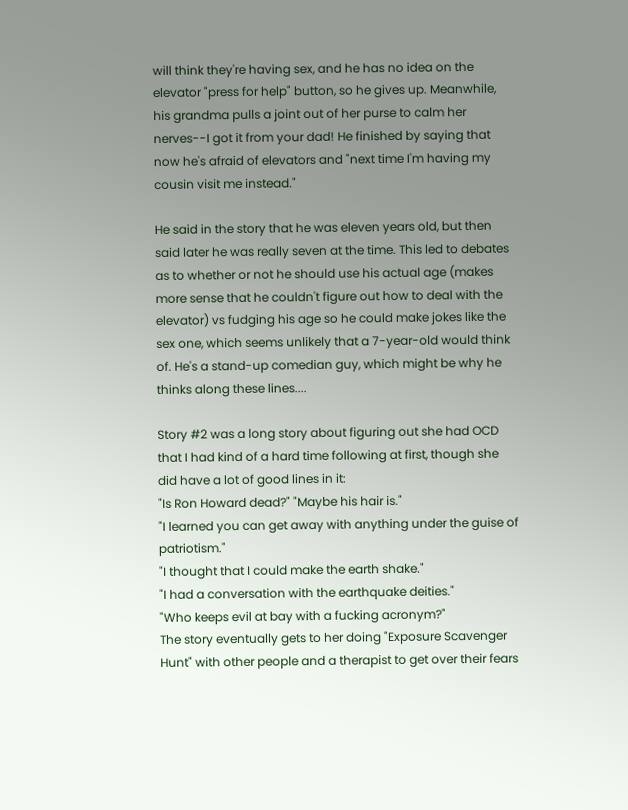will think they're having sex, and he has no idea on the elevator "press for help" button, so he gives up. Meanwhile, his grandma pulls a joint out of her purse to calm her nerves--I got it from your dad! He finished by saying that now he's afraid of elevators and "next time I'm having my cousin visit me instead."

He said in the story that he was eleven years old, but then said later he was really seven at the time. This led to debates as to whether or not he should use his actual age (makes more sense that he couldn't figure out how to deal with the elevator) vs fudging his age so he could make jokes like the sex one, which seems unlikely that a 7-year-old would think of. He's a stand-up comedian guy, which might be why he thinks along these lines....

Story #2 was a long story about figuring out she had OCD that I had kind of a hard time following at first, though she did have a lot of good lines in it:
"Is Ron Howard dead?" "Maybe his hair is."
"I learned you can get away with anything under the guise of patriotism."
"I thought that I could make the earth shake."
"I had a conversation with the earthquake deities."
"Who keeps evil at bay with a fucking acronym?"
The story eventually gets to her doing "Exposure Scavenger Hunt" with other people and a therapist to get over their fears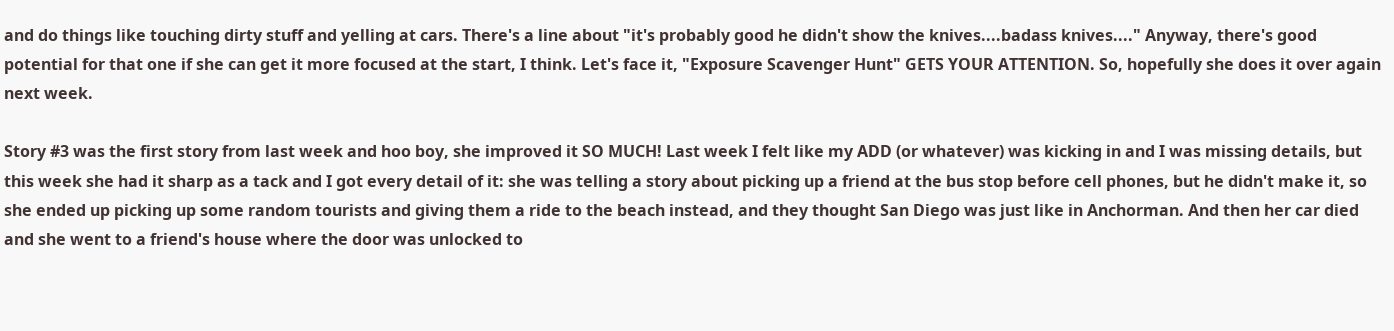and do things like touching dirty stuff and yelling at cars. There's a line about "it's probably good he didn't show the knives....badass knives...." Anyway, there's good potential for that one if she can get it more focused at the start, I think. Let's face it, "Exposure Scavenger Hunt" GETS YOUR ATTENTION. So, hopefully she does it over again next week.

Story #3 was the first story from last week and hoo boy, she improved it SO MUCH! Last week I felt like my ADD (or whatever) was kicking in and I was missing details, but this week she had it sharp as a tack and I got every detail of it: she was telling a story about picking up a friend at the bus stop before cell phones, but he didn't make it, so she ended up picking up some random tourists and giving them a ride to the beach instead, and they thought San Diego was just like in Anchorman. And then her car died and she went to a friend's house where the door was unlocked to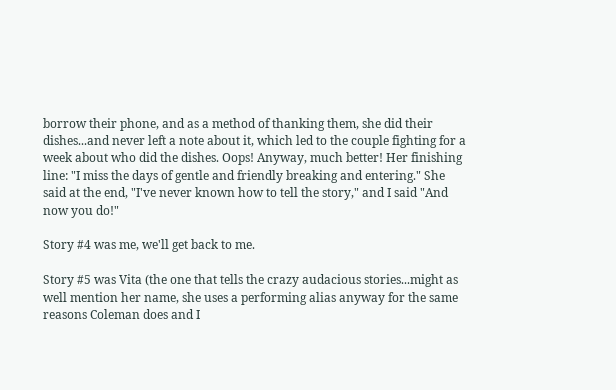borrow their phone, and as a method of thanking them, she did their dishes...and never left a note about it, which led to the couple fighting for a week about who did the dishes. Oops! Anyway, much better! Her finishing line: "I miss the days of gentle and friendly breaking and entering." She said at the end, "I've never known how to tell the story," and I said "And now you do!"

Story #4 was me, we'll get back to me.

Story #5 was Vita (the one that tells the crazy audacious stories...might as well mention her name, she uses a performing alias anyway for the same reasons Coleman does and I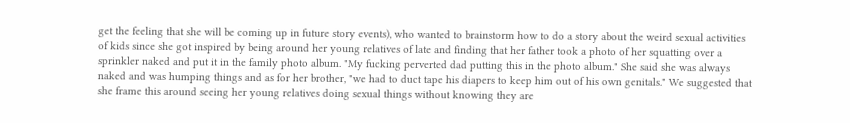get the feeling that she will be coming up in future story events), who wanted to brainstorm how to do a story about the weird sexual activities of kids since she got inspired by being around her young relatives of late and finding that her father took a photo of her squatting over a sprinkler naked and put it in the family photo album. "My fucking perverted dad putting this in the photo album." She said she was always naked and was humping things and as for her brother, "we had to duct tape his diapers to keep him out of his own genitals." We suggested that she frame this around seeing her young relatives doing sexual things without knowing they are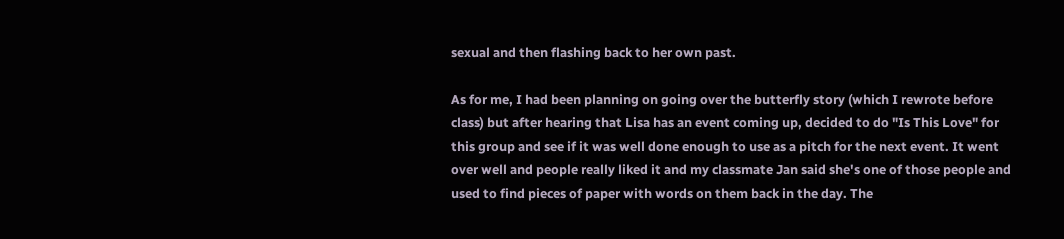sexual and then flashing back to her own past.

As for me, I had been planning on going over the butterfly story (which I rewrote before class) but after hearing that Lisa has an event coming up, decided to do "Is This Love" for this group and see if it was well done enough to use as a pitch for the next event. It went over well and people really liked it and my classmate Jan said she's one of those people and used to find pieces of paper with words on them back in the day. The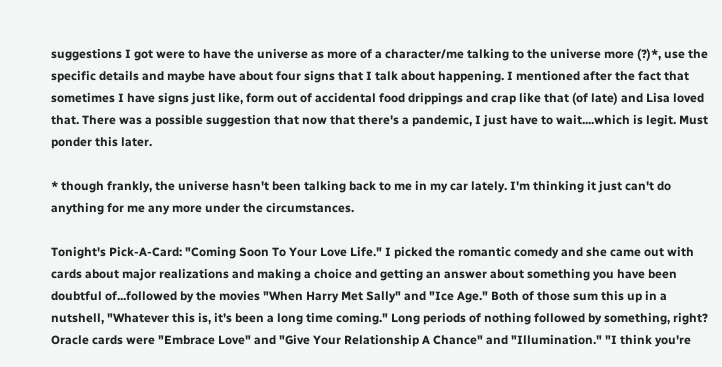suggestions I got were to have the universe as more of a character/me talking to the universe more (?)*, use the specific details and maybe have about four signs that I talk about happening. I mentioned after the fact that sometimes I have signs just like, form out of accidental food drippings and crap like that (of late) and Lisa loved that. There was a possible suggestion that now that there's a pandemic, I just have to wait....which is legit. Must ponder this later.

* though frankly, the universe hasn't been talking back to me in my car lately. I'm thinking it just can't do anything for me any more under the circumstances.

Tonight's Pick-A-Card: "Coming Soon To Your Love Life." I picked the romantic comedy and she came out with cards about major realizations and making a choice and getting an answer about something you have been doubtful of...followed by the movies "When Harry Met Sally" and "Ice Age." Both of those sum this up in a nutshell, "Whatever this is, it's been a long time coming." Long periods of nothing followed by something, right? Oracle cards were "Embrace Love" and "Give Your Relationship A Chance" and "Illumination." "I think you're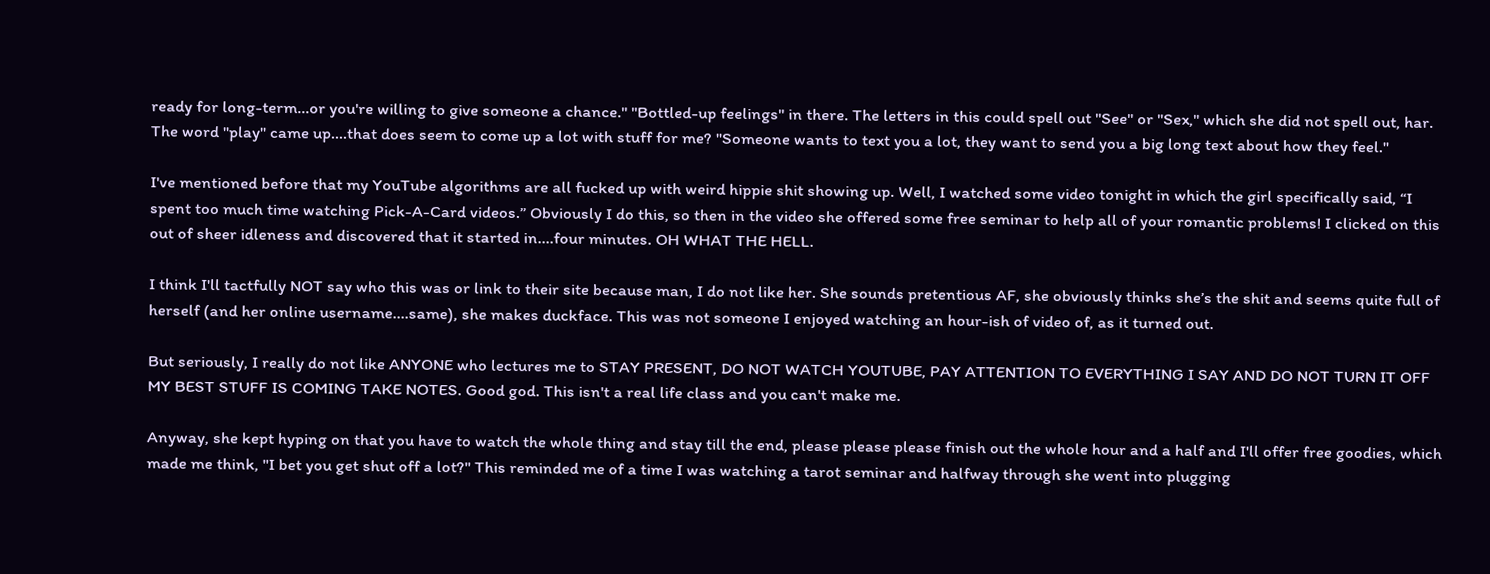ready for long-term...or you're willing to give someone a chance." "Bottled-up feelings" in there. The letters in this could spell out "See" or "Sex," which she did not spell out, har. The word "play" came up....that does seem to come up a lot with stuff for me? "Someone wants to text you a lot, they want to send you a big long text about how they feel."

I've mentioned before that my YouTube algorithms are all fucked up with weird hippie shit showing up. Well, I watched some video tonight in which the girl specifically said, “I spent too much time watching Pick-A-Card videos.” Obviously I do this, so then in the video she offered some free seminar to help all of your romantic problems! I clicked on this out of sheer idleness and discovered that it started in....four minutes. OH WHAT THE HELL.

I think I'll tactfully NOT say who this was or link to their site because man, I do not like her. She sounds pretentious AF, she obviously thinks she’s the shit and seems quite full of herself (and her online username....same), she makes duckface. This was not someone I enjoyed watching an hour-ish of video of, as it turned out.

But seriously, I really do not like ANYONE who lectures me to STAY PRESENT, DO NOT WATCH YOUTUBE, PAY ATTENTION TO EVERYTHING I SAY AND DO NOT TURN IT OFF MY BEST STUFF IS COMING TAKE NOTES. Good god. This isn't a real life class and you can't make me.

Anyway, she kept hyping on that you have to watch the whole thing and stay till the end, please please please finish out the whole hour and a half and I'll offer free goodies, which made me think, "I bet you get shut off a lot?" This reminded me of a time I was watching a tarot seminar and halfway through she went into plugging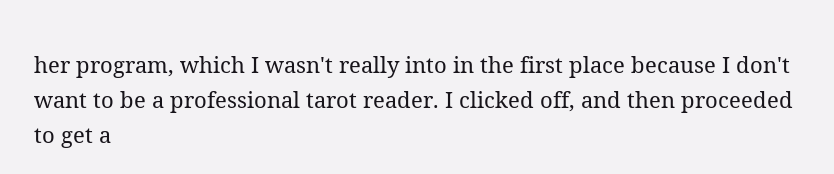her program, which I wasn't really into in the first place because I don't want to be a professional tarot reader. I clicked off, and then proceeded to get a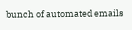bunch of automated emails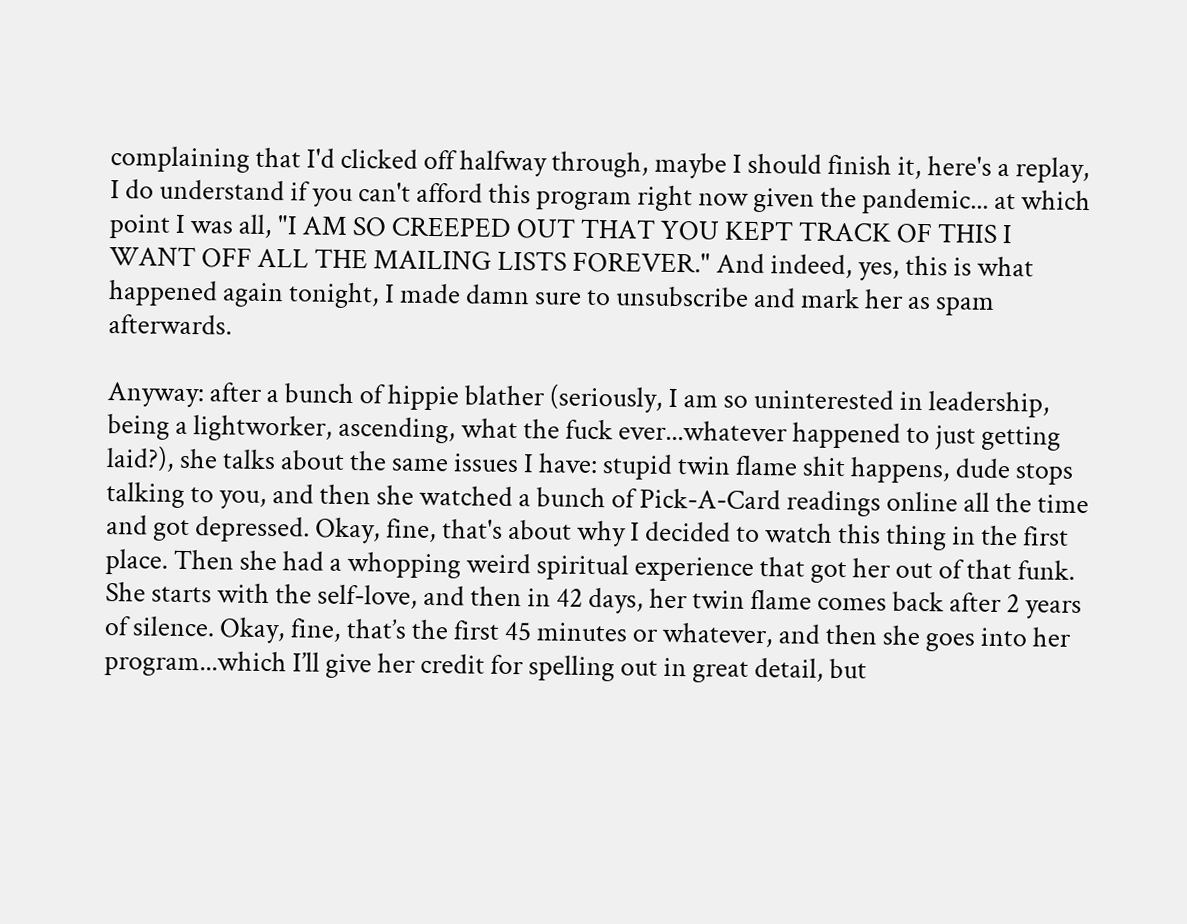complaining that I'd clicked off halfway through, maybe I should finish it, here's a replay, I do understand if you can't afford this program right now given the pandemic... at which point I was all, "I AM SO CREEPED OUT THAT YOU KEPT TRACK OF THIS I WANT OFF ALL THE MAILING LISTS FOREVER." And indeed, yes, this is what happened again tonight, I made damn sure to unsubscribe and mark her as spam afterwards.

Anyway: after a bunch of hippie blather (seriously, I am so uninterested in leadership, being a lightworker, ascending, what the fuck ever...whatever happened to just getting laid?), she talks about the same issues I have: stupid twin flame shit happens, dude stops talking to you, and then she watched a bunch of Pick-A-Card readings online all the time and got depressed. Okay, fine, that's about why I decided to watch this thing in the first place. Then she had a whopping weird spiritual experience that got her out of that funk. She starts with the self-love, and then in 42 days, her twin flame comes back after 2 years of silence. Okay, fine, that’s the first 45 minutes or whatever, and then she goes into her program...which I’ll give her credit for spelling out in great detail, but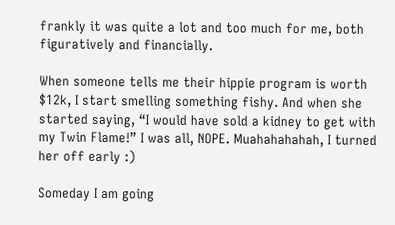frankly it was quite a lot and too much for me, both figuratively and financially.

When someone tells me their hippie program is worth $12k, I start smelling something fishy. And when she started saying, “I would have sold a kidney to get with my Twin Flame!” I was all, NOPE. Muahahahahah, I turned her off early :)

Someday I am going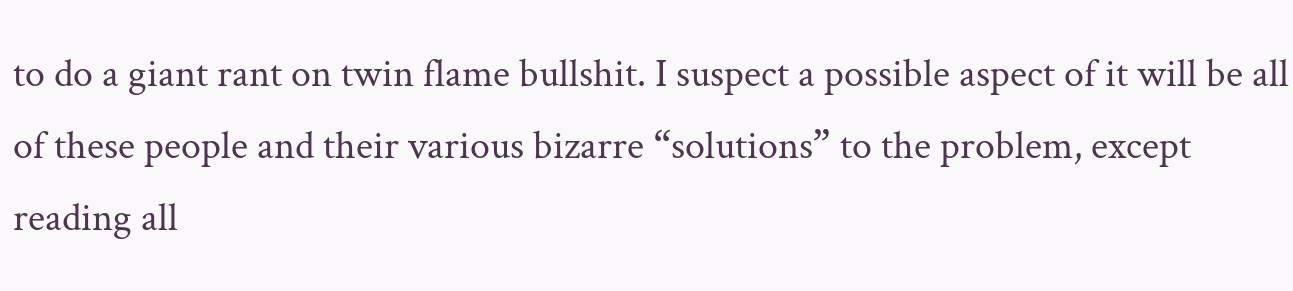to do a giant rant on twin flame bullshit. I suspect a possible aspect of it will be all of these people and their various bizarre “solutions” to the problem, except reading all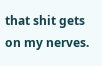that shit gets on my nerves.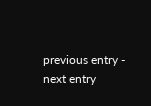previous entry - next entry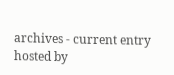archives - current entry
hosted by